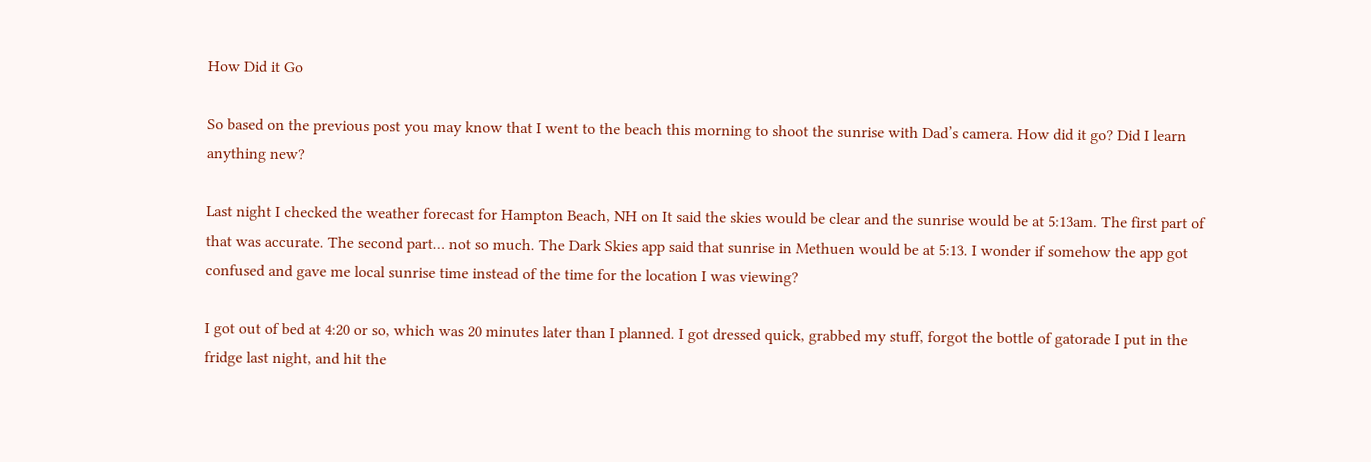How Did it Go

So based on the previous post you may know that I went to the beach this morning to shoot the sunrise with Dad’s camera. How did it go? Did I learn anything new?

Last night I checked the weather forecast for Hampton Beach, NH on It said the skies would be clear and the sunrise would be at 5:13am. The first part of that was accurate. The second part… not so much. The Dark Skies app said that sunrise in Methuen would be at 5:13. I wonder if somehow the app got confused and gave me local sunrise time instead of the time for the location I was viewing?

I got out of bed at 4:20 or so, which was 20 minutes later than I planned. I got dressed quick, grabbed my stuff, forgot the bottle of gatorade I put in the fridge last night, and hit the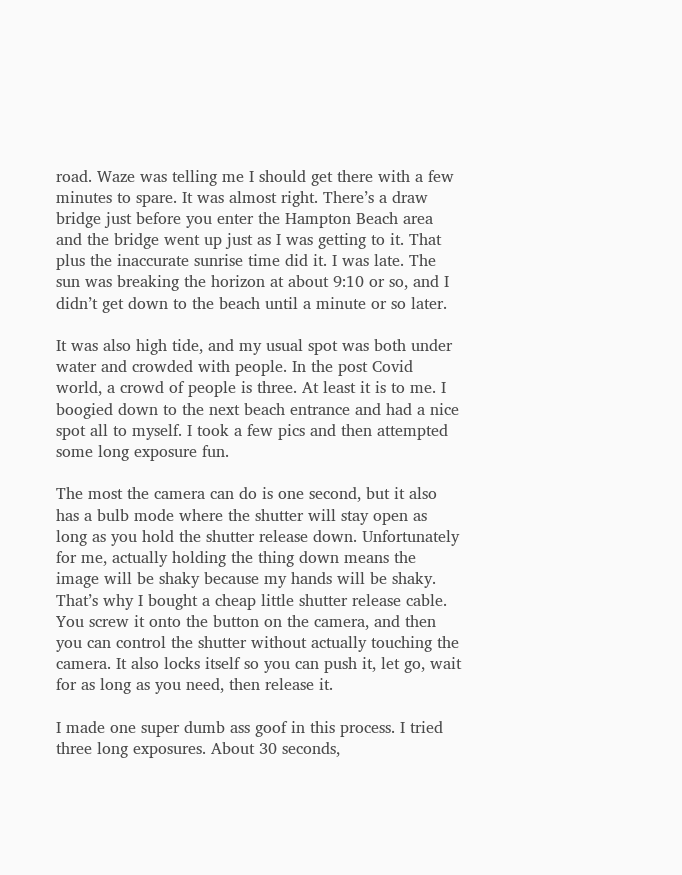road. Waze was telling me I should get there with a few minutes to spare. It was almost right. There’s a draw bridge just before you enter the Hampton Beach area and the bridge went up just as I was getting to it. That plus the inaccurate sunrise time did it. I was late. The sun was breaking the horizon at about 9:10 or so, and I didn’t get down to the beach until a minute or so later.

It was also high tide, and my usual spot was both under water and crowded with people. In the post Covid world, a crowd of people is three. At least it is to me. I boogied down to the next beach entrance and had a nice spot all to myself. I took a few pics and then attempted some long exposure fun.

The most the camera can do is one second, but it also has a bulb mode where the shutter will stay open as long as you hold the shutter release down. Unfortunately for me, actually holding the thing down means the image will be shaky because my hands will be shaky. That’s why I bought a cheap little shutter release cable. You screw it onto the button on the camera, and then you can control the shutter without actually touching the camera. It also locks itself so you can push it, let go, wait for as long as you need, then release it.

I made one super dumb ass goof in this process. I tried three long exposures. About 30 seconds,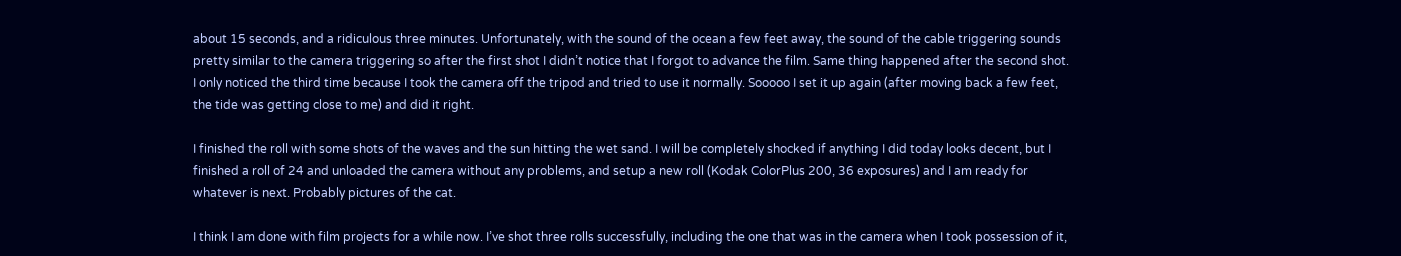about 15 seconds, and a ridiculous three minutes. Unfortunately, with the sound of the ocean a few feet away, the sound of the cable triggering sounds pretty similar to the camera triggering so after the first shot I didn’t notice that I forgot to advance the film. Same thing happened after the second shot. I only noticed the third time because I took the camera off the tripod and tried to use it normally. Sooooo I set it up again (after moving back a few feet, the tide was getting close to me) and did it right.

I finished the roll with some shots of the waves and the sun hitting the wet sand. I will be completely shocked if anything I did today looks decent, but I finished a roll of 24 and unloaded the camera without any problems, and setup a new roll (Kodak ColorPlus 200, 36 exposures) and I am ready for whatever is next. Probably pictures of the cat.

I think I am done with film projects for a while now. I’ve shot three rolls successfully, including the one that was in the camera when I took possession of it,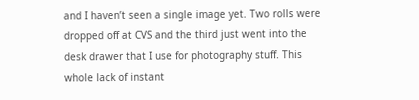and I haven’t seen a single image yet. Two rolls were dropped off at CVS and the third just went into the desk drawer that I use for photography stuff. This whole lack of instant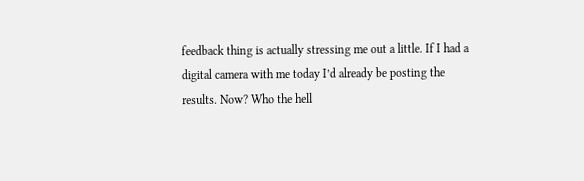feedback thing is actually stressing me out a little. If I had a digital camera with me today I’d already be posting the results. Now? Who the hell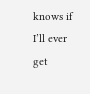knows if I’ll ever get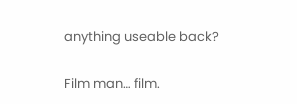anything useable back?

Film man… film.